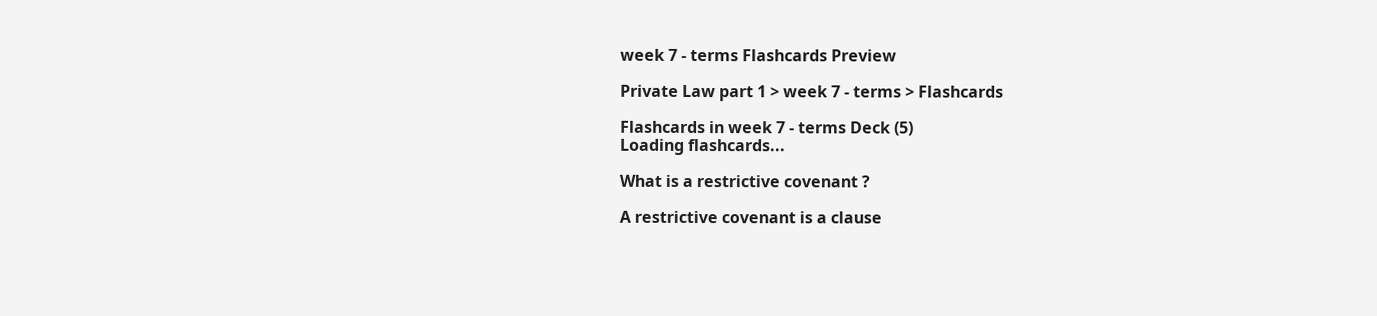week 7 - terms Flashcards Preview

Private Law part 1 > week 7 - terms > Flashcards

Flashcards in week 7 - terms Deck (5)
Loading flashcards...

What is a restrictive covenant ?

A restrictive covenant is a clause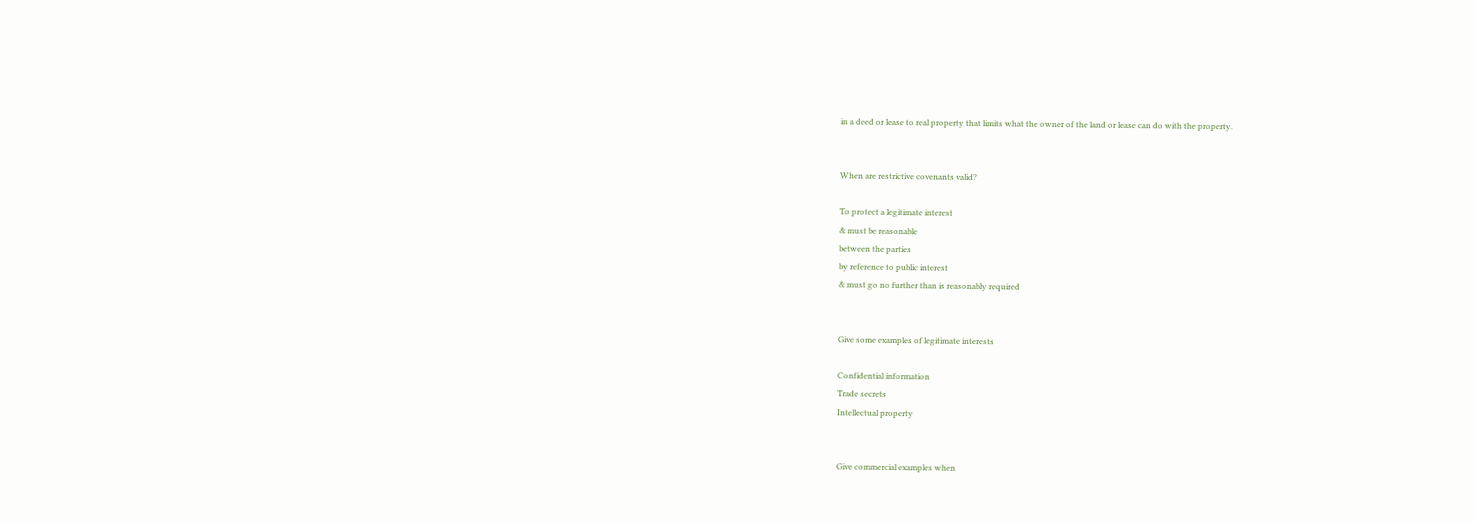in a deed or lease to real property that limits what the owner of the land or lease can do with the property.


When are restrictive covenants valid?

To protect a legitimate interest
& must be reasonable
between the parties
by reference to public interest
& must go no further than is reasonably required


Give some examples of legitimate interests

Confidential information
Trade secrets
Intellectual property


Give commercial examples when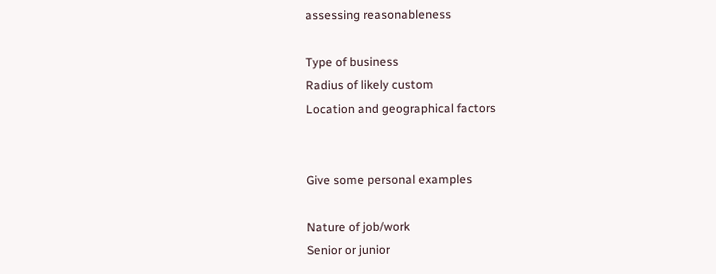assessing reasonableness

Type of business
Radius of likely custom
Location and geographical factors


Give some personal examples

Nature of job/work
Senior or junior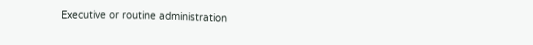Executive or routine administration